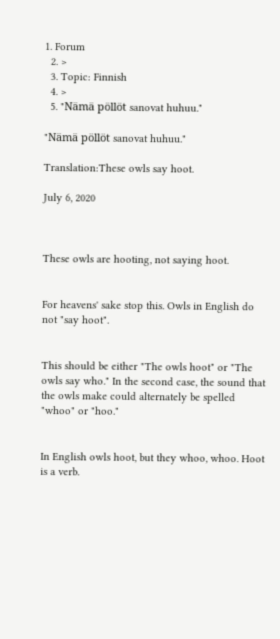1. Forum
  2. >
  3. Topic: Finnish
  4. >
  5. "Nämä pöllöt sanovat huhuu."

"Nämä pöllöt sanovat huhuu."

Translation:These owls say hoot.

July 6, 2020



These owls are hooting, not saying hoot.


For heavens' sake stop this. Owls in English do not "say hoot".


This should be either "The owls hoot" or "The owls say who." In the second case, the sound that the owls make could alternately be spelled "whoo" or "hoo."


In English owls hoot, but they whoo, whoo. Hoot is a verb.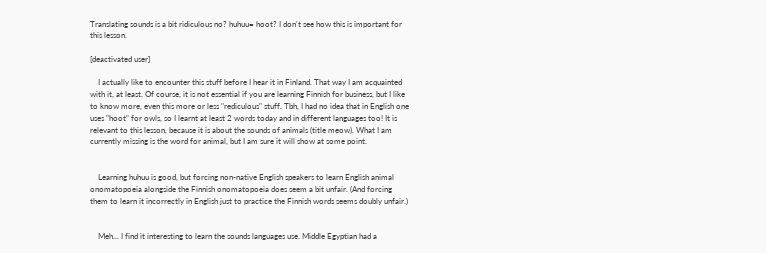Translating sounds is a bit ridiculous no? huhuu= hoot? I don't see how this is important for this lesson.

[deactivated user]

    I actually like to encounter this stuff before I hear it in Finland. That way I am acquainted with it, at least. Of course, it is not essential if you are learning Finnish for business, but I like to know more, even this more or less "rediculous" stuff. Tbh, I had no idea that in English one uses "hoot" for owls, so I learnt at least 2 words today and in different languages too! It is relevant to this lesson, because it is about the sounds of animals (title meow). What I am currently missing is the word for animal, but I am sure it will show at some point.


    Learning huhuu is good, but forcing non-native English speakers to learn English animal onomatopoeia alongside the Finnish onomatopoeia does seem a bit unfair. (And forcing them to learn it incorrectly in English just to practice the Finnish words seems doubly unfair.)


    Meh... I find it interesting to learn the sounds languages use. Middle Egyptian had a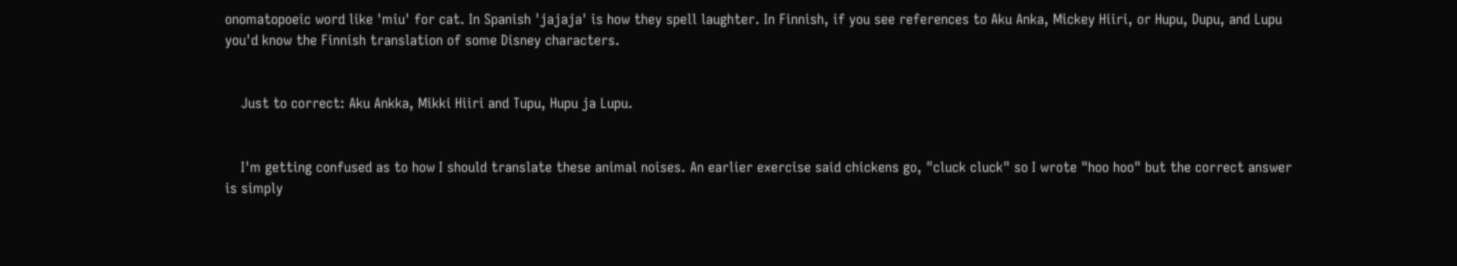onomatopoeic word like 'miu' for cat. In Spanish 'jajaja' is how they spell laughter. In Finnish, if you see references to Aku Anka, Mickey Hiiri, or Hupu, Dupu, and Lupu you'd know the Finnish translation of some Disney characters.


    Just to correct: Aku Ankka, Mikki Hiiri and Tupu, Hupu ja Lupu.


    I'm getting confused as to how I should translate these animal noises. An earlier exercise said chickens go, "cluck cluck" so I wrote "hoo hoo" but the correct answer is simply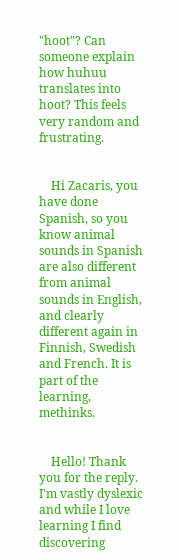"hoot"? Can someone explain how huhuu translates into hoot? This feels very random and frustrating.


    Hi Zacaris, you have done Spanish, so you know animal sounds in Spanish are also different from animal sounds in English, and clearly different again in Finnish, Swedish and French. It is part of the learning, methinks.


    Hello! Thank you for the reply. I'm vastly dyslexic and while I love learning I find discovering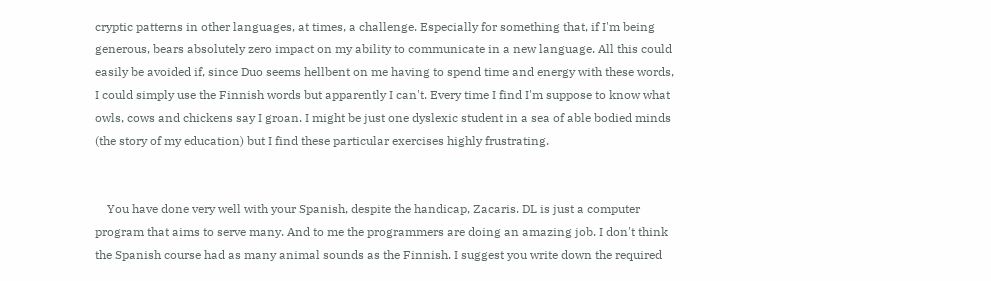cryptic patterns in other languages, at times, a challenge. Especially for something that, if I'm being generous, bears absolutely zero impact on my ability to communicate in a new language. All this could easily be avoided if, since Duo seems hellbent on me having to spend time and energy with these words, I could simply use the Finnish words but apparently I can't. Every time I find I'm suppose to know what owls, cows and chickens say I groan. I might be just one dyslexic student in a sea of able bodied minds (the story of my education) but I find these particular exercises highly frustrating.


    You have done very well with your Spanish, despite the handicap, Zacaris. DL is just a computer program that aims to serve many. And to me the programmers are doing an amazing job. I don't think the Spanish course had as many animal sounds as the Finnish. I suggest you write down the required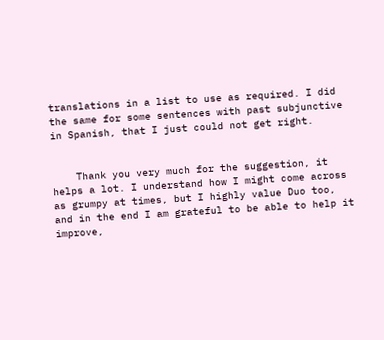translations in a list to use as required. I did the same for some sentences with past subjunctive in Spanish, that I just could not get right.


    Thank you very much for the suggestion, it helps a lot. I understand how I might come across as grumpy at times, but I highly value Duo too, and in the end I am grateful to be able to help it improve,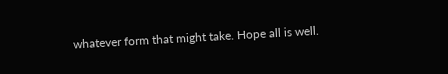whatever form that might take. Hope all is well.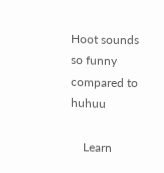Hoot sounds so funny compared to huhuu

    Learn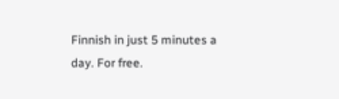Finnish in just 5 minutes a day. For free.